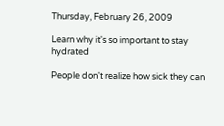Thursday, February 26, 2009

Learn why it's so important to stay hydrated

People don't realize how sick they can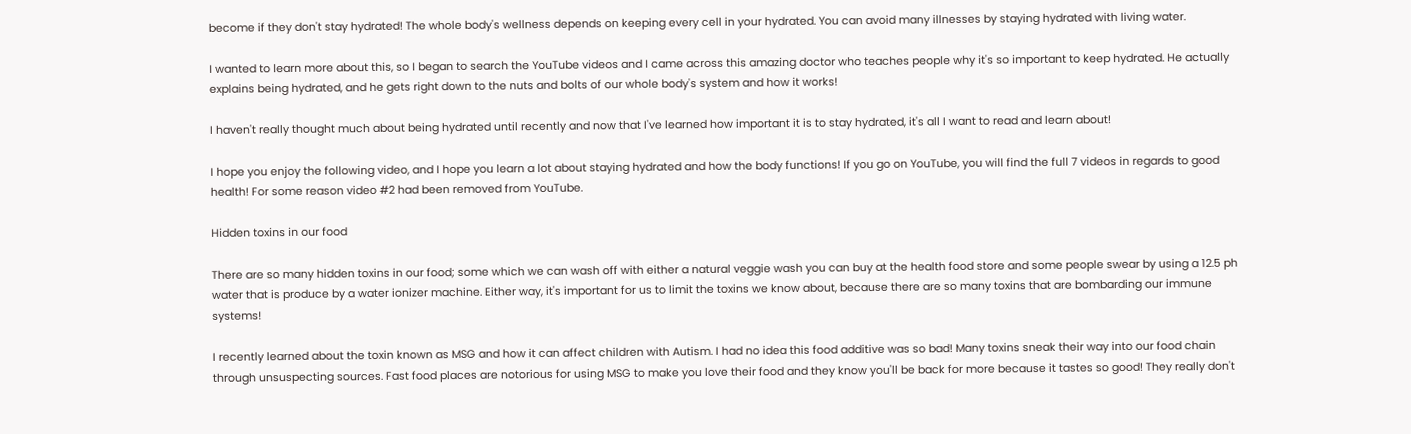become if they don't stay hydrated! The whole body's wellness depends on keeping every cell in your hydrated. You can avoid many illnesses by staying hydrated with living water.

I wanted to learn more about this, so I began to search the YouTube videos and I came across this amazing doctor who teaches people why it's so important to keep hydrated. He actually explains being hydrated, and he gets right down to the nuts and bolts of our whole body's system and how it works!

I haven't really thought much about being hydrated until recently and now that I've learned how important it is to stay hydrated, it's all I want to read and learn about!

I hope you enjoy the following video, and I hope you learn a lot about staying hydrated and how the body functions! If you go on YouTube, you will find the full 7 videos in regards to good health! For some reason video #2 had been removed from YouTube.

Hidden toxins in our food

There are so many hidden toxins in our food; some which we can wash off with either a natural veggie wash you can buy at the health food store and some people swear by using a 12.5 ph water that is produce by a water ionizer machine. Either way, it's important for us to limit the toxins we know about, because there are so many toxins that are bombarding our immune systems!

I recently learned about the toxin known as MSG and how it can affect children with Autism. I had no idea this food additive was so bad! Many toxins sneak their way into our food chain through unsuspecting sources. Fast food places are notorious for using MSG to make you love their food and they know you'll be back for more because it tastes so good! They really don't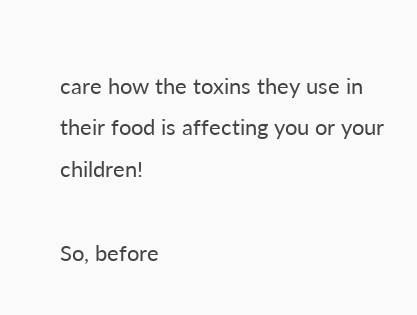care how the toxins they use in their food is affecting you or your children!

So, before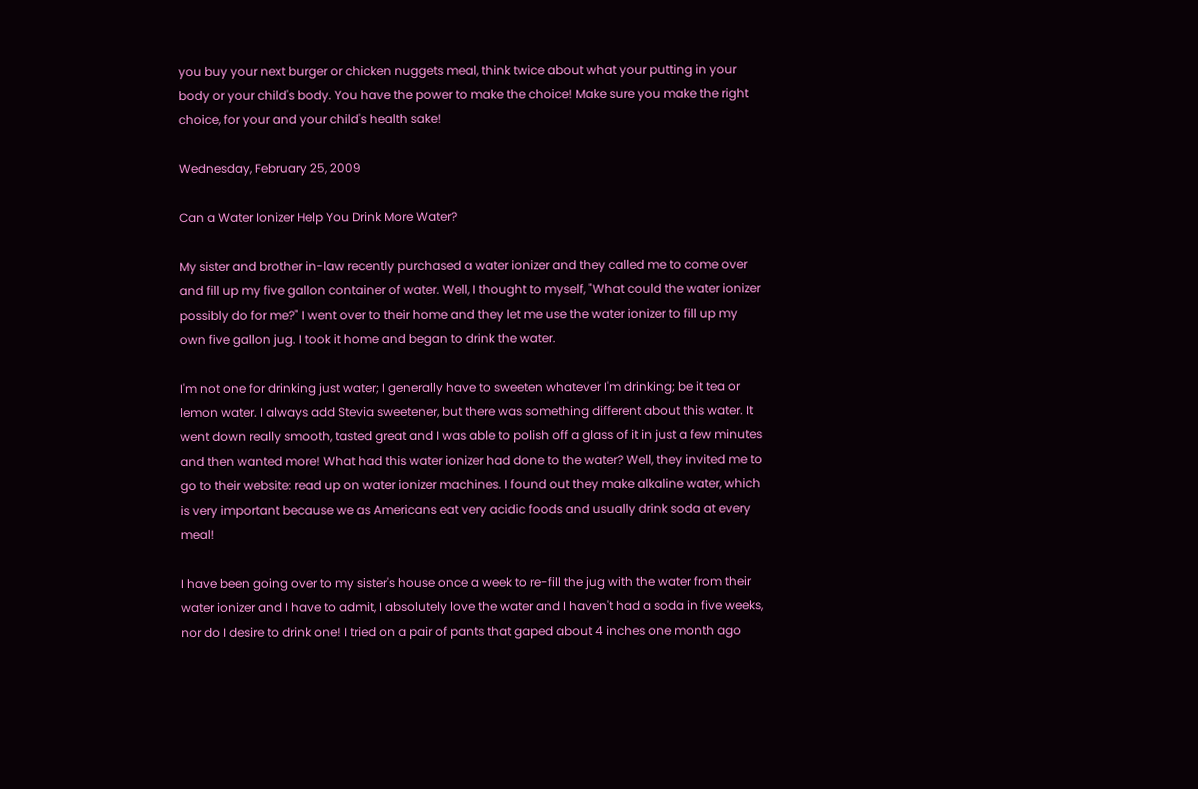you buy your next burger or chicken nuggets meal, think twice about what your putting in your body or your child's body. You have the power to make the choice! Make sure you make the right choice, for your and your child's health sake!

Wednesday, February 25, 2009

Can a Water Ionizer Help You Drink More Water?

My sister and brother in-law recently purchased a water ionizer and they called me to come over and fill up my five gallon container of water. Well, I thought to myself, "What could the water ionizer possibly do for me?" I went over to their home and they let me use the water ionizer to fill up my own five gallon jug. I took it home and began to drink the water.

I'm not one for drinking just water; I generally have to sweeten whatever I'm drinking; be it tea or lemon water. I always add Stevia sweetener, but there was something different about this water. It went down really smooth, tasted great and I was able to polish off a glass of it in just a few minutes and then wanted more! What had this water ionizer had done to the water? Well, they invited me to go to their website: read up on water ionizer machines. I found out they make alkaline water, which is very important because we as Americans eat very acidic foods and usually drink soda at every meal!

I have been going over to my sister's house once a week to re-fill the jug with the water from their water ionizer and I have to admit, I absolutely love the water and I haven't had a soda in five weeks, nor do I desire to drink one! I tried on a pair of pants that gaped about 4 inches one month ago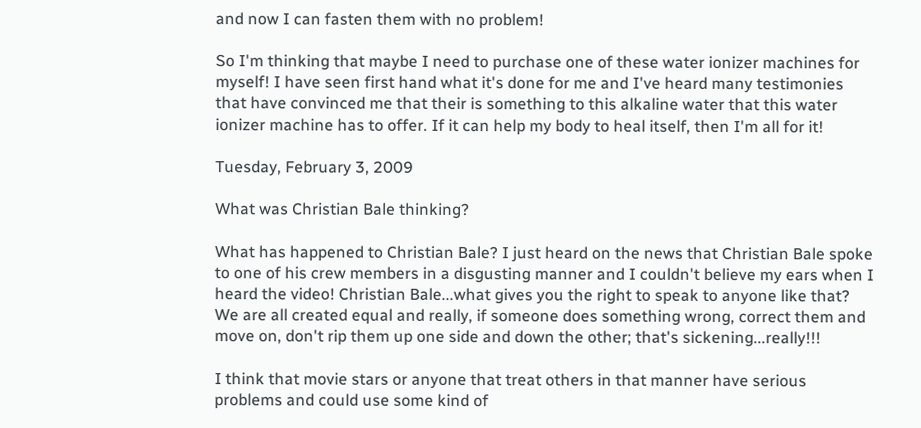and now I can fasten them with no problem!

So I'm thinking that maybe I need to purchase one of these water ionizer machines for myself! I have seen first hand what it's done for me and I've heard many testimonies that have convinced me that their is something to this alkaline water that this water ionizer machine has to offer. If it can help my body to heal itself, then I'm all for it!

Tuesday, February 3, 2009

What was Christian Bale thinking?

What has happened to Christian Bale? I just heard on the news that Christian Bale spoke to one of his crew members in a disgusting manner and I couldn't believe my ears when I heard the video! Christian Bale...what gives you the right to speak to anyone like that? We are all created equal and really, if someone does something wrong, correct them and move on, don't rip them up one side and down the other; that's sickening...really!!!

I think that movie stars or anyone that treat others in that manner have serious problems and could use some kind of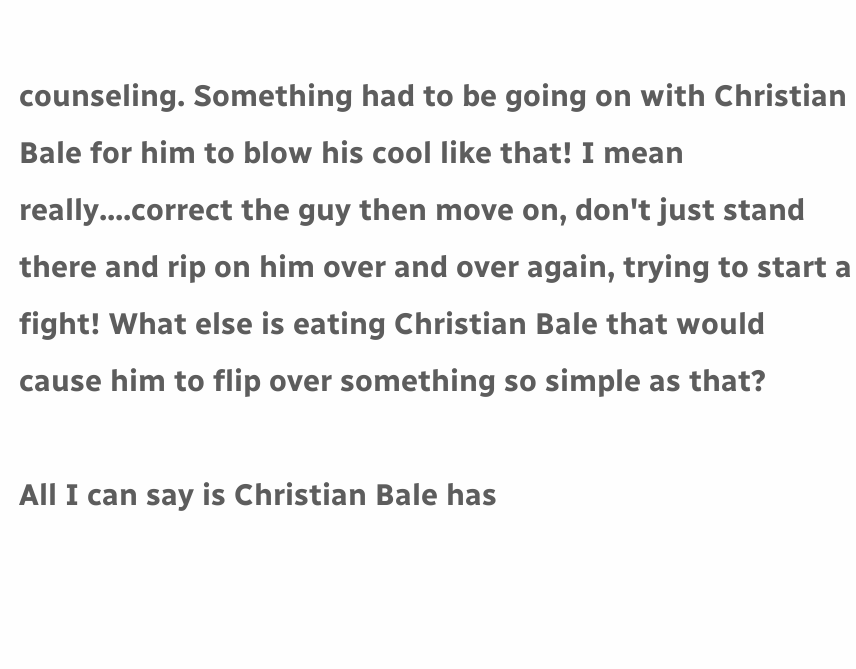counseling. Something had to be going on with Christian Bale for him to blow his cool like that! I mean really....correct the guy then move on, don't just stand there and rip on him over and over again, trying to start a fight! What else is eating Christian Bale that would cause him to flip over something so simple as that?

All I can say is Christian Bale has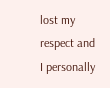lost my respect and I personally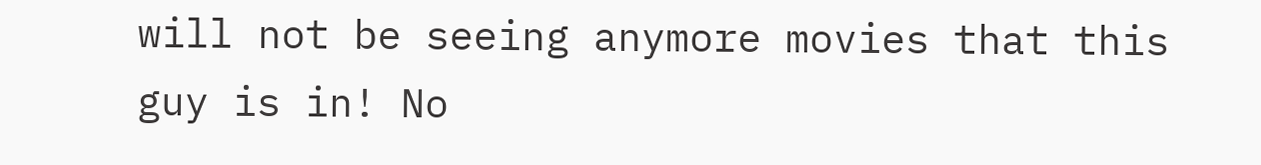will not be seeing anymore movies that this guy is in! No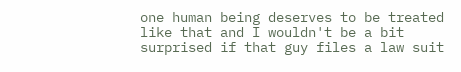one human being deserves to be treated like that and I wouldn't be a bit surprised if that guy files a law suit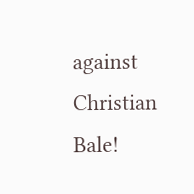against Christian Bale!